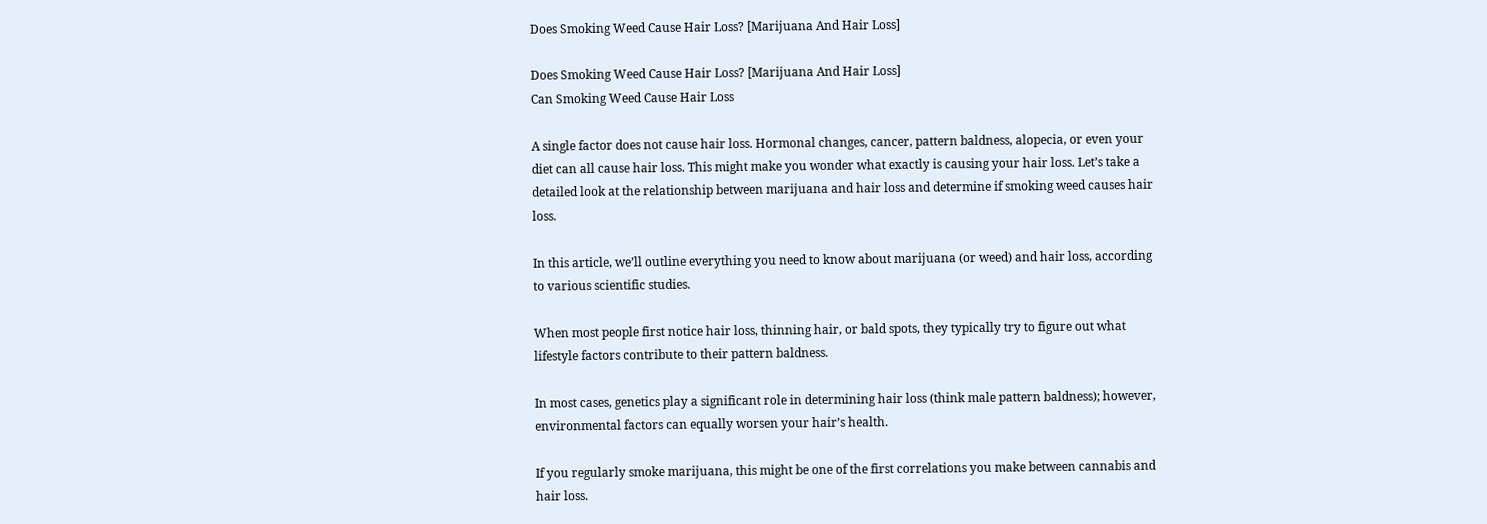Does Smoking Weed Cause Hair Loss? [Marijuana And Hair Loss]

Does Smoking Weed Cause Hair Loss? [Marijuana And Hair Loss]
Can Smoking Weed Cause Hair Loss

A single factor does not cause hair loss. Hormonal changes, cancer, pattern baldness, alopecia, or even your diet can all cause hair loss. This might make you wonder what exactly is causing your hair loss. Let’s take a detailed look at the relationship between marijuana and hair loss and determine if smoking weed causes hair loss.

In this article, we’ll outline everything you need to know about marijuana (or weed) and hair loss, according to various scientific studies.

When most people first notice hair loss, thinning hair, or bald spots, they typically try to figure out what lifestyle factors contribute to their pattern baldness.

In most cases, genetics play a significant role in determining hair loss (think male pattern baldness); however, environmental factors can equally worsen your hair’s health.

If you regularly smoke marijuana, this might be one of the first correlations you make between cannabis and hair loss.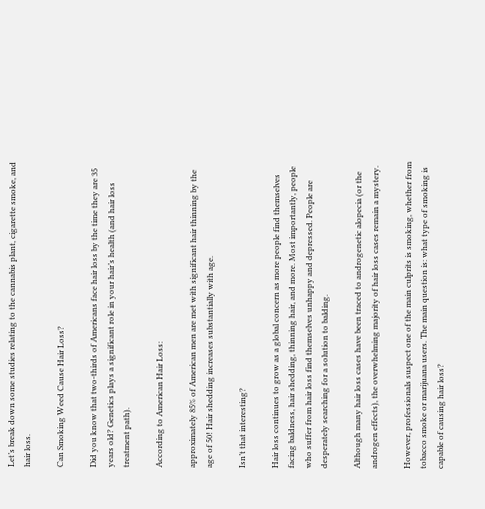Let’s break down some studies relating to the cannabis plant, cigarette smoke, and hair loss.

Can Smoking Weed Cause Hair Loss?

Did you know that two-thirds of Americans face hair loss by the time they are 35 years old? Genetics plays a significant role in your hair’s health (and hair loss treatment path).

According to American Hair Loss:

approximately 85% of American men are met with significant hair thinning by the age of 50! Hair shedding increases substantially with age.

Isn’t that interesting?

Hair loss continues to grow as a global concern as more people find themselves facing baldness, hair shedding, thinning hair, and more. Most importantly, people who suffer from hair loss find themselves unhappy and depressed. People are desperately searching for a solution to balding.

Although many hair loss cases have been traced to androgenetic alopecia (or the androgen effects), the overwhelming majority of hair loss cases remain a mystery.

However, professionals suspect one of the main culprits is smoking, whether from tobacco smoke or marijuana users. The main question is: what type of smoking is capable of causing hair loss?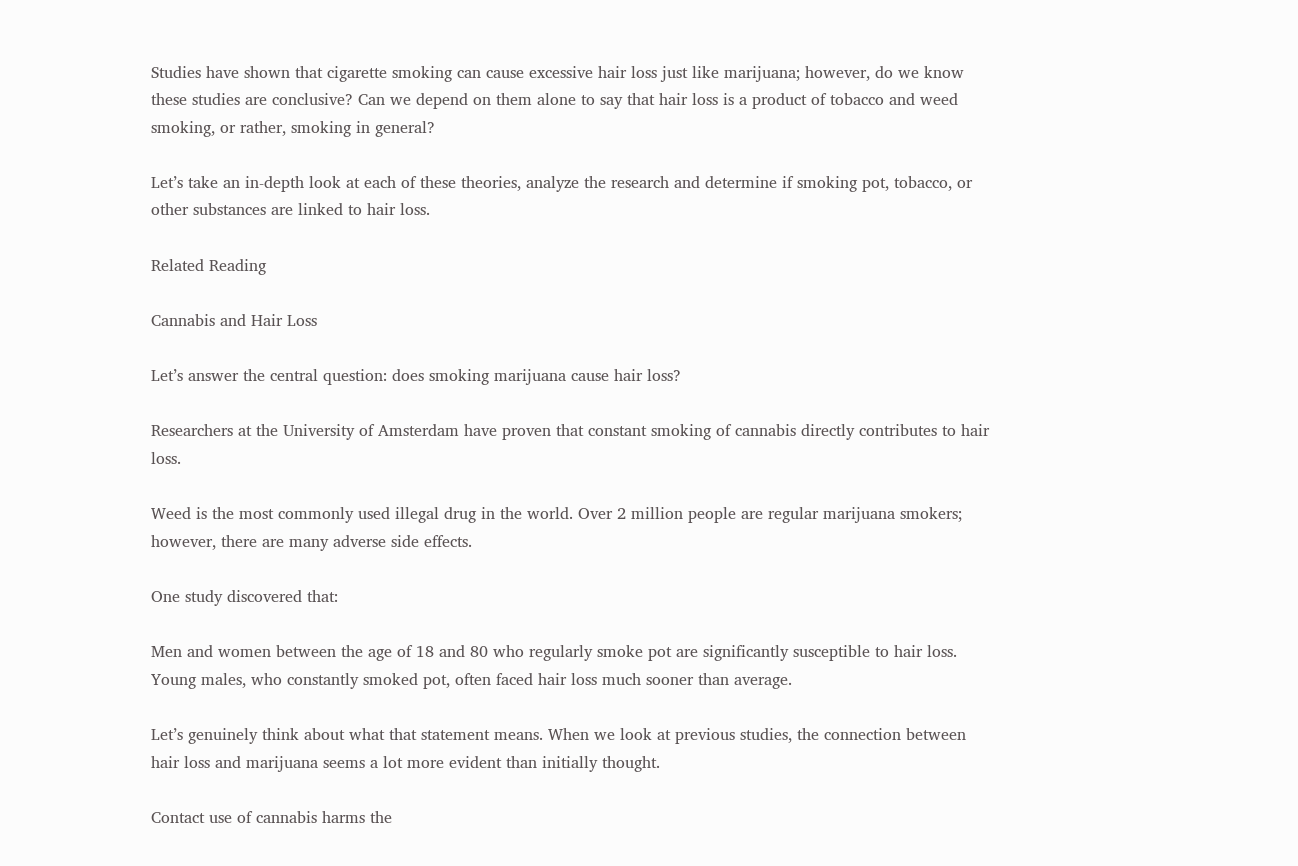Studies have shown that cigarette smoking can cause excessive hair loss just like marijuana; however, do we know these studies are conclusive? Can we depend on them alone to say that hair loss is a product of tobacco and weed smoking, or rather, smoking in general?

Let’s take an in-depth look at each of these theories, analyze the research and determine if smoking pot, tobacco, or other substances are linked to hair loss.

Related Reading

Cannabis and Hair Loss

Let’s answer the central question: does smoking marijuana cause hair loss?

Researchers at the University of Amsterdam have proven that constant smoking of cannabis directly contributes to hair loss.

Weed is the most commonly used illegal drug in the world. Over 2 million people are regular marijuana smokers; however, there are many adverse side effects.

One study discovered that:

Men and women between the age of 18 and 80 who regularly smoke pot are significantly susceptible to hair loss. Young males, who constantly smoked pot, often faced hair loss much sooner than average.

Let’s genuinely think about what that statement means. When we look at previous studies, the connection between hair loss and marijuana seems a lot more evident than initially thought.

Contact use of cannabis harms the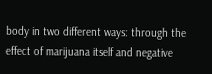body in two different ways: through the effect of marijuana itself and negative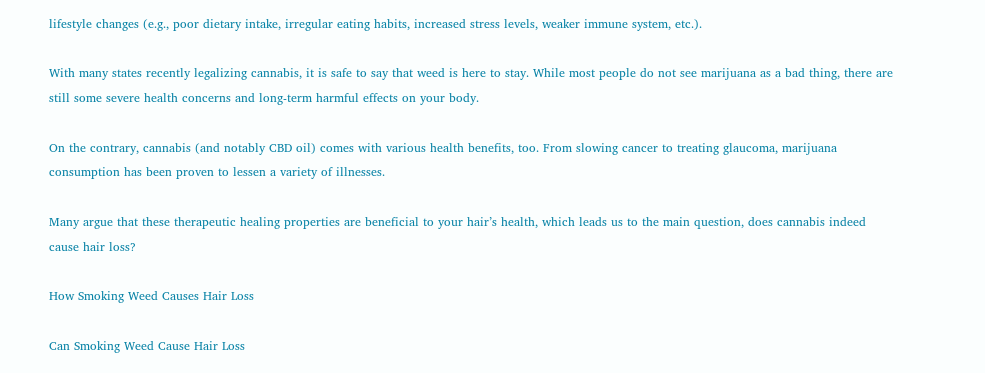lifestyle changes (e.g., poor dietary intake, irregular eating habits, increased stress levels, weaker immune system, etc.).

With many states recently legalizing cannabis, it is safe to say that weed is here to stay. While most people do not see marijuana as a bad thing, there are still some severe health concerns and long-term harmful effects on your body.

On the contrary, cannabis (and notably CBD oil) comes with various health benefits, too. From slowing cancer to treating glaucoma, marijuana consumption has been proven to lessen a variety of illnesses.

Many argue that these therapeutic healing properties are beneficial to your hair’s health, which leads us to the main question, does cannabis indeed cause hair loss?

How Smoking Weed Causes Hair Loss

Can Smoking Weed Cause Hair Loss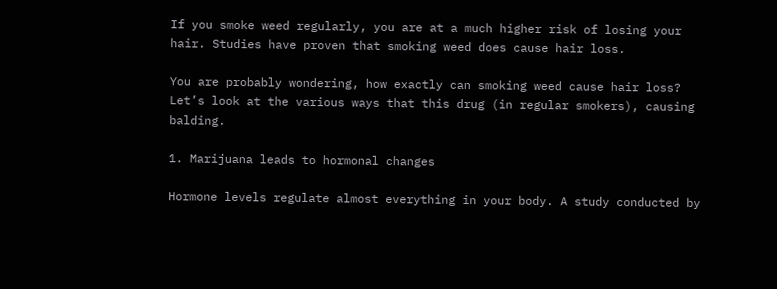If you smoke weed regularly, you are at a much higher risk of losing your hair. Studies have proven that smoking weed does cause hair loss.

You are probably wondering, how exactly can smoking weed cause hair loss? Let’s look at the various ways that this drug (in regular smokers), causing balding.

1. Marijuana leads to hormonal changes

Hormone levels regulate almost everything in your body. A study conducted by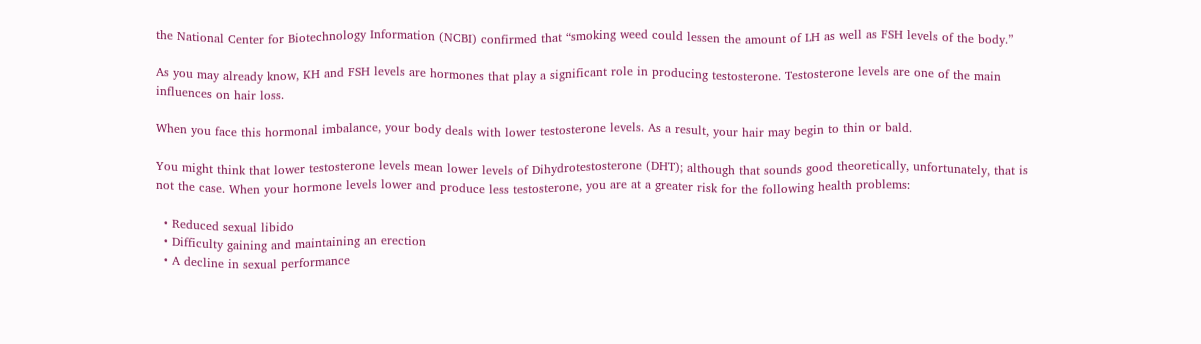the National Center for Biotechnology Information (NCBI) confirmed that “smoking weed could lessen the amount of LH as well as FSH levels of the body.”

As you may already know, KH and FSH levels are hormones that play a significant role in producing testosterone. Testosterone levels are one of the main influences on hair loss.

When you face this hormonal imbalance, your body deals with lower testosterone levels. As a result, your hair may begin to thin or bald.

You might think that lower testosterone levels mean lower levels of Dihydrotestosterone (DHT); although that sounds good theoretically, unfortunately, that is not the case. When your hormone levels lower and produce less testosterone, you are at a greater risk for the following health problems:

  • Reduced sexual libido
  • Difficulty gaining and maintaining an erection
  • A decline in sexual performance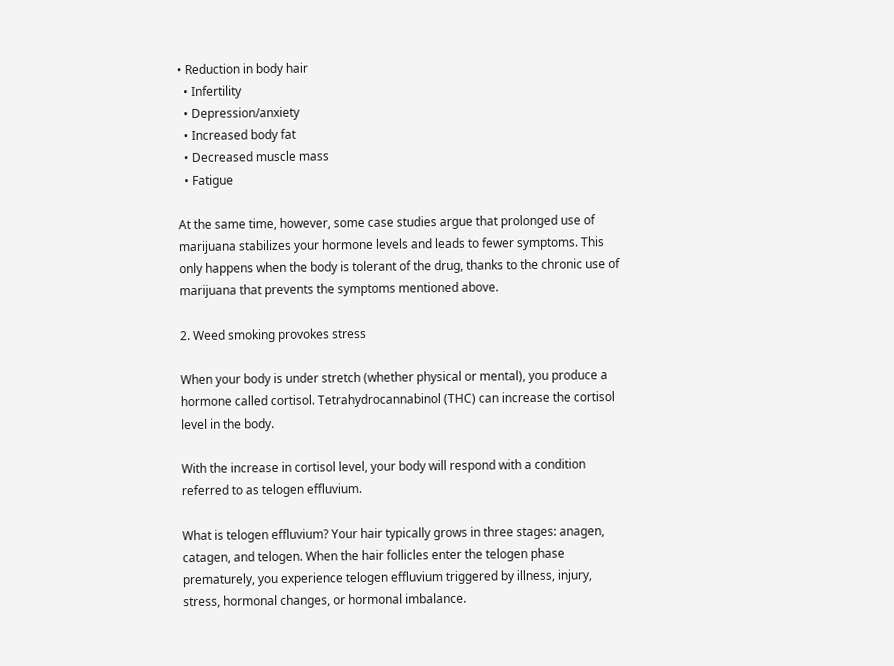• Reduction in body hair
  • Infertility
  • Depression/anxiety
  • Increased body fat
  • Decreased muscle mass
  • Fatigue

At the same time, however, some case studies argue that prolonged use of marijuana stabilizes your hormone levels and leads to fewer symptoms. This only happens when the body is tolerant of the drug, thanks to the chronic use of marijuana that prevents the symptoms mentioned above.

2. Weed smoking provokes stress

When your body is under stretch (whether physical or mental), you produce a hormone called cortisol. Tetrahydrocannabinol (THC) can increase the cortisol level in the body.

With the increase in cortisol level, your body will respond with a condition referred to as telogen effluvium.

What is telogen effluvium? Your hair typically grows in three stages: anagen, catagen, and telogen. When the hair follicles enter the telogen phase prematurely, you experience telogen effluvium triggered by illness, injury, stress, hormonal changes, or hormonal imbalance.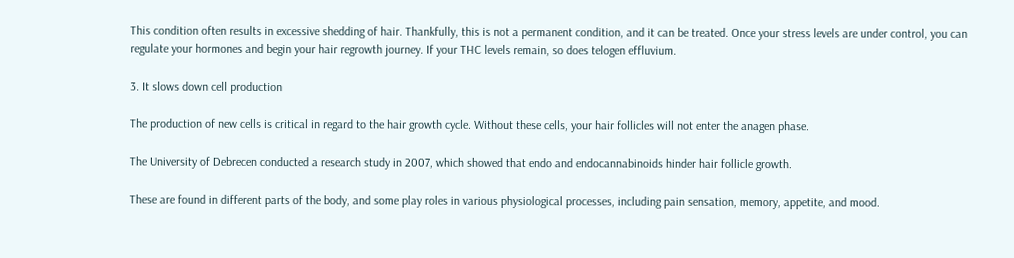This condition often results in excessive shedding of hair. Thankfully, this is not a permanent condition, and it can be treated. Once your stress levels are under control, you can regulate your hormones and begin your hair regrowth journey. If your THC levels remain, so does telogen effluvium.

3. It slows down cell production

The production of new cells is critical in regard to the hair growth cycle. Without these cells, your hair follicles will not enter the anagen phase.

The University of Debrecen conducted a research study in 2007, which showed that endo and endocannabinoids hinder hair follicle growth.

These are found in different parts of the body, and some play roles in various physiological processes, including pain sensation, memory, appetite, and mood.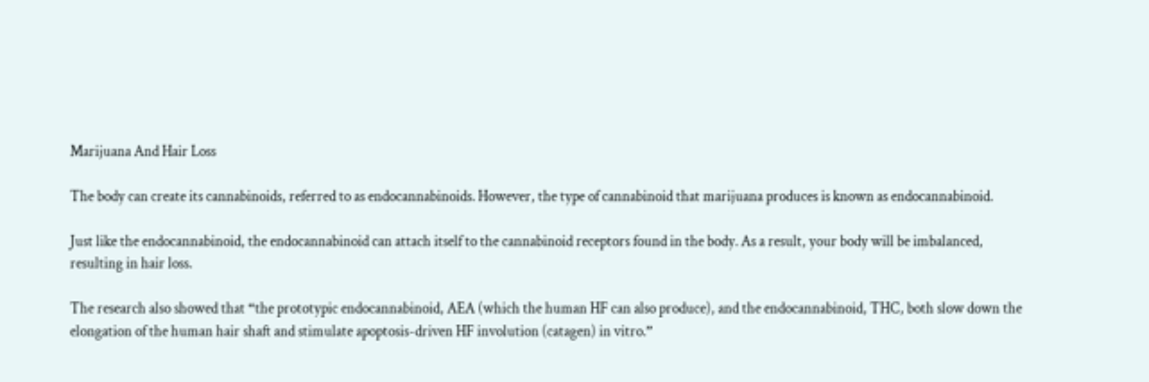Marijuana And Hair Loss

The body can create its cannabinoids, referred to as endocannabinoids. However, the type of cannabinoid that marijuana produces is known as endocannabinoid.

Just like the endocannabinoid, the endocannabinoid can attach itself to the cannabinoid receptors found in the body. As a result, your body will be imbalanced, resulting in hair loss.

The research also showed that “the prototypic endocannabinoid, AEA (which the human HF can also produce), and the endocannabinoid, THC, both slow down the elongation of the human hair shaft and stimulate apoptosis-driven HF involution (catagen) in vitro.”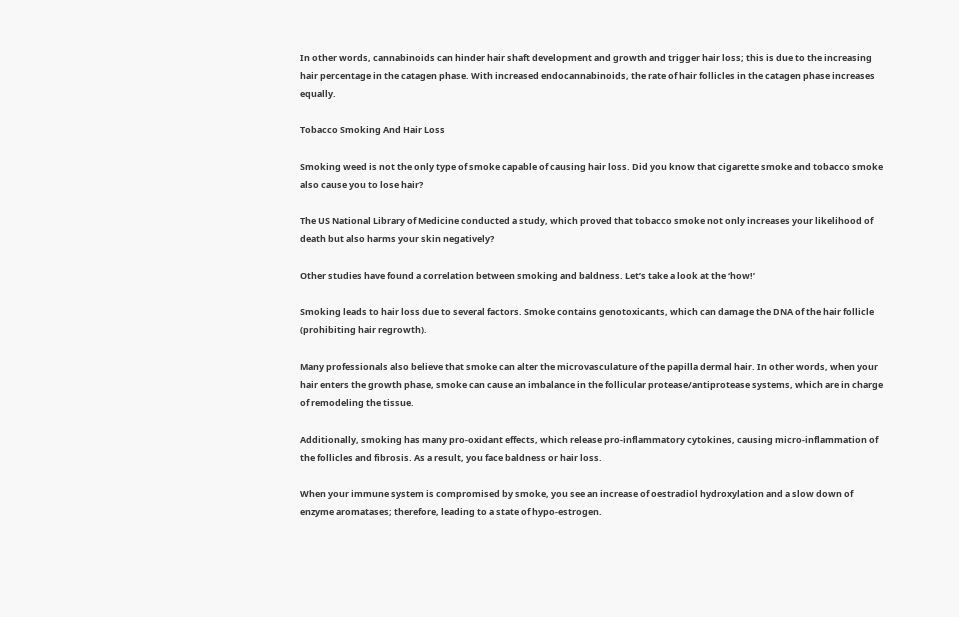In other words, cannabinoids can hinder hair shaft development and growth and trigger hair loss; this is due to the increasing hair percentage in the catagen phase. With increased endocannabinoids, the rate of hair follicles in the catagen phase increases equally.

Tobacco Smoking And Hair Loss

Smoking weed is not the only type of smoke capable of causing hair loss. Did you know that cigarette smoke and tobacco smoke also cause you to lose hair?

The US National Library of Medicine conducted a study, which proved that tobacco smoke not only increases your likelihood of death but also harms your skin negatively?

Other studies have found a correlation between smoking and baldness. Let’s take a look at the ‘how!’

Smoking leads to hair loss due to several factors. Smoke contains genotoxicants, which can damage the DNA of the hair follicle (prohibiting hair regrowth).

Many professionals also believe that smoke can alter the microvasculature of the papilla dermal hair. In other words, when your hair enters the growth phase, smoke can cause an imbalance in the follicular protease/antiprotease systems, which are in charge of remodeling the tissue.

Additionally, smoking has many pro-oxidant effects, which release pro-inflammatory cytokines, causing micro-inflammation of the follicles and fibrosis. As a result, you face baldness or hair loss.

When your immune system is compromised by smoke, you see an increase of oestradiol hydroxylation and a slow down of enzyme aromatases; therefore, leading to a state of hypo-estrogen.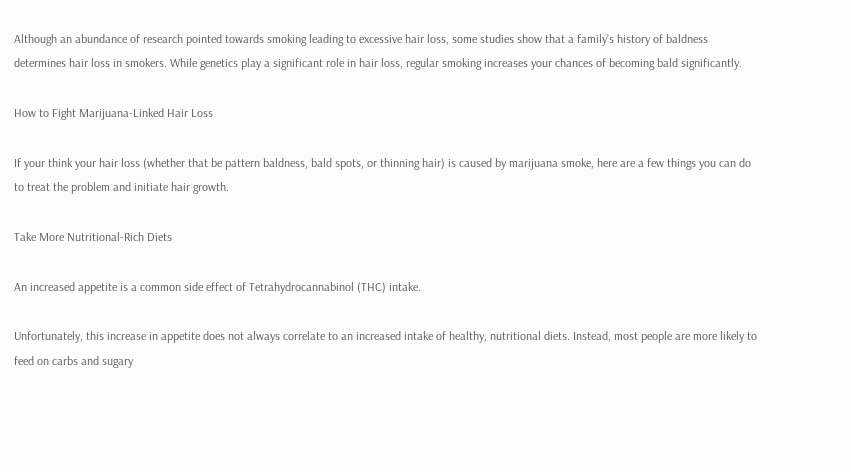Although an abundance of research pointed towards smoking leading to excessive hair loss, some studies show that a family’s history of baldness determines hair loss in smokers. While genetics play a significant role in hair loss, regular smoking increases your chances of becoming bald significantly.

How to Fight Marijuana-Linked Hair Loss

If your think your hair loss (whether that be pattern baldness, bald spots, or thinning hair) is caused by marijuana smoke, here are a few things you can do to treat the problem and initiate hair growth.

Take More Nutritional-Rich Diets

An increased appetite is a common side effect of Tetrahydrocannabinol (THC) intake.

Unfortunately, this increase in appetite does not always correlate to an increased intake of healthy, nutritional diets. Instead, most people are more likely to feed on carbs and sugary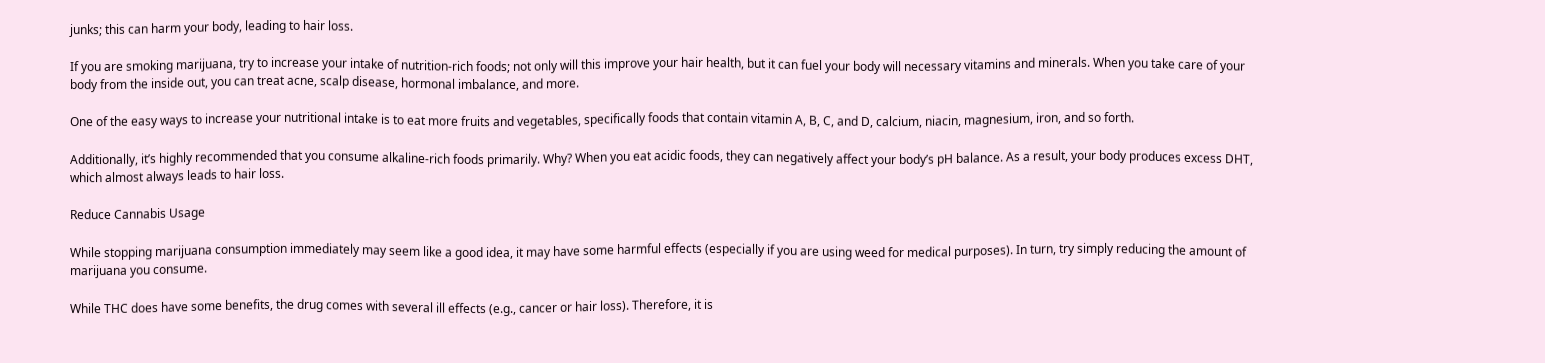junks; this can harm your body, leading to hair loss.

If you are smoking marijuana, try to increase your intake of nutrition-rich foods; not only will this improve your hair health, but it can fuel your body will necessary vitamins and minerals. When you take care of your body from the inside out, you can treat acne, scalp disease, hormonal imbalance, and more.

One of the easy ways to increase your nutritional intake is to eat more fruits and vegetables, specifically foods that contain vitamin A, B, C, and D, calcium, niacin, magnesium, iron, and so forth.

Additionally, it’s highly recommended that you consume alkaline-rich foods primarily. Why? When you eat acidic foods, they can negatively affect your body’s pH balance. As a result, your body produces excess DHT, which almost always leads to hair loss.

Reduce Cannabis Usage

While stopping marijuana consumption immediately may seem like a good idea, it may have some harmful effects (especially if you are using weed for medical purposes). In turn, try simply reducing the amount of marijuana you consume.

While THC does have some benefits, the drug comes with several ill effects (e.g., cancer or hair loss). Therefore, it is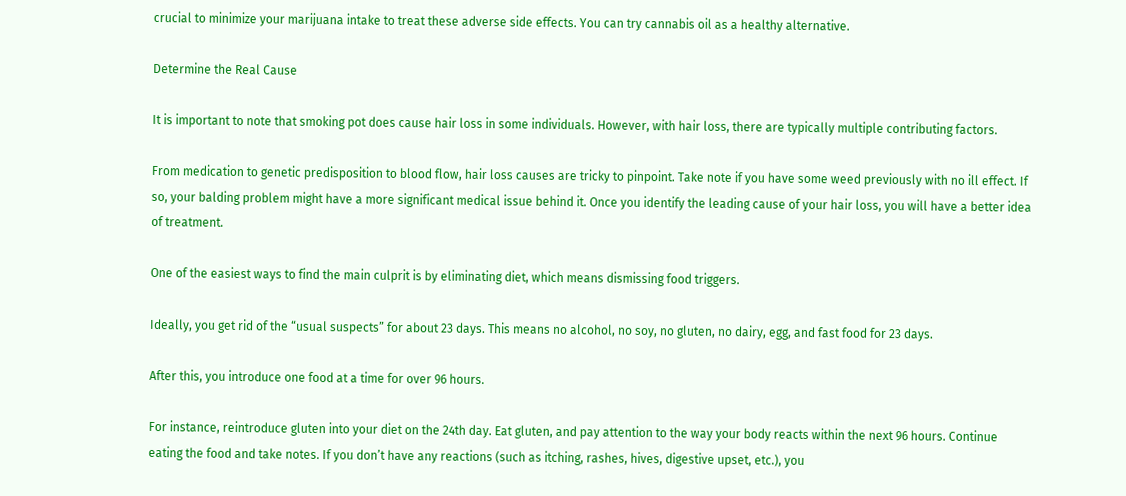crucial to minimize your marijuana intake to treat these adverse side effects. You can try cannabis oil as a healthy alternative.

Determine the Real Cause

It is important to note that smoking pot does cause hair loss in some individuals. However, with hair loss, there are typically multiple contributing factors.

From medication to genetic predisposition to blood flow, hair loss causes are tricky to pinpoint. Take note if you have some weed previously with no ill effect. If so, your balding problem might have a more significant medical issue behind it. Once you identify the leading cause of your hair loss, you will have a better idea of treatment.

One of the easiest ways to find the main culprit is by eliminating diet, which means dismissing food triggers.

Ideally, you get rid of the “usual suspects” for about 23 days. This means no alcohol, no soy, no gluten, no dairy, egg, and fast food for 23 days.

After this, you introduce one food at a time for over 96 hours.

For instance, reintroduce gluten into your diet on the 24th day. Eat gluten, and pay attention to the way your body reacts within the next 96 hours. Continue eating the food and take notes. If you don’t have any reactions (such as itching, rashes, hives, digestive upset, etc.), you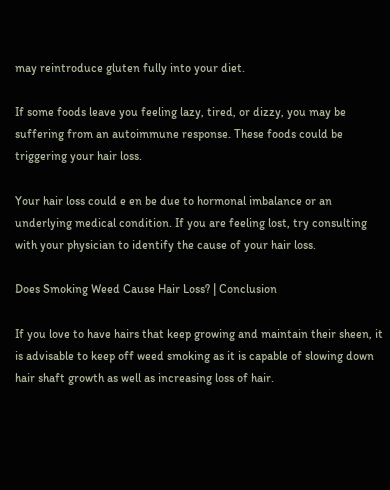may reintroduce gluten fully into your diet.

If some foods leave you feeling lazy, tired, or dizzy, you may be suffering from an autoimmune response. These foods could be triggering your hair loss.

Your hair loss could e en be due to hormonal imbalance or an underlying medical condition. If you are feeling lost, try consulting with your physician to identify the cause of your hair loss.

Does Smoking Weed Cause Hair Loss? | Conclusion

If you love to have hairs that keep growing and maintain their sheen, it is advisable to keep off weed smoking as it is capable of slowing down hair shaft growth as well as increasing loss of hair.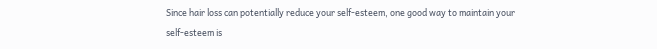Since hair loss can potentially reduce your self-esteem, one good way to maintain your self-esteem is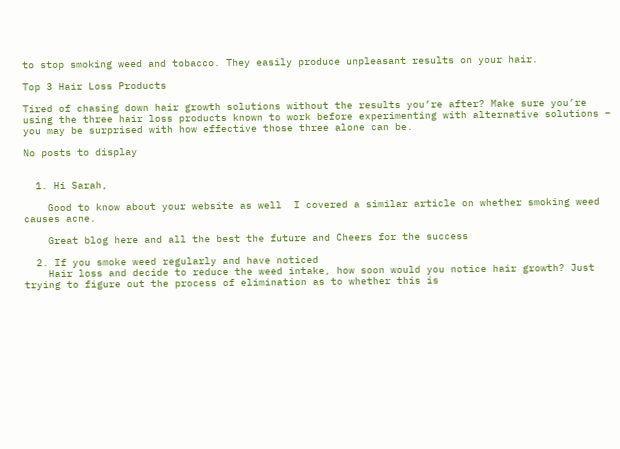to stop smoking weed and tobacco. They easily produce unpleasant results on your hair.

Top 3 Hair Loss Products

Tired of chasing down hair growth solutions without the results you’re after? Make sure you’re using the three hair loss products known to work before experimenting with alternative solutions – you may be surprised with how effective those three alone can be.

No posts to display


  1. Hi Sarah,

    Good to know about your website as well  I covered a similar article on whether smoking weed causes acne.

    Great blog here and all the best the future and Cheers for the success

  2. If you smoke weed regularly and have noticed
    Hair loss and decide to reduce the weed intake, how soon would you notice hair growth? Just trying to figure out the process of elimination as to whether this is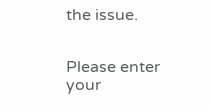the issue.


Please enter your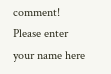comment!
Please enter your name here